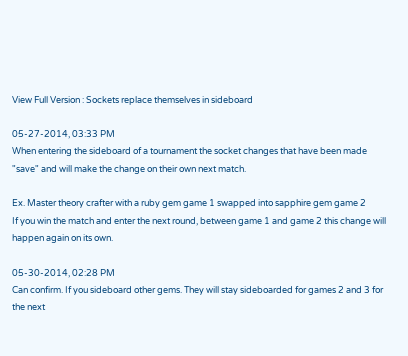View Full Version : Sockets replace themselves in sideboard

05-27-2014, 03:33 PM
When entering the sideboard of a tournament the socket changes that have been made "save" and will make the change on their own next match.

Ex. Master theory crafter with a ruby gem game 1 swapped into sapphire gem game 2
If you win the match and enter the next round, between game 1 and game 2 this change will happen again on its own.

05-30-2014, 02:28 PM
Can confirm. If you sideboard other gems. They will stay sideboarded for games 2 and 3 for the next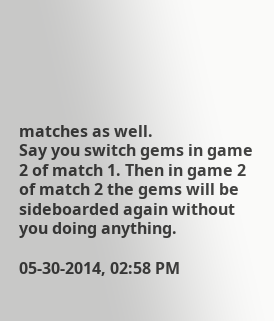matches as well.
Say you switch gems in game 2 of match 1. Then in game 2 of match 2 the gems will be sideboarded again without you doing anything.

05-30-2014, 02:58 PM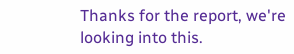Thanks for the report, we're looking into this.